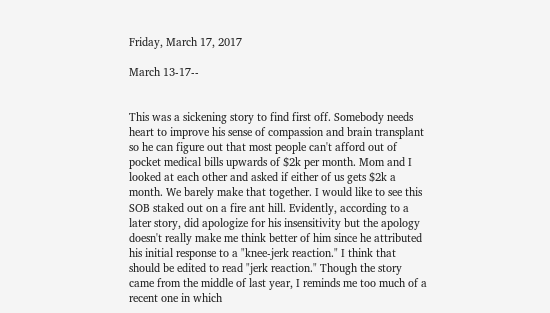Friday, March 17, 2017

March 13-17--


This was a sickening story to find first off. Somebody needs heart to improve his sense of compassion and brain transplant so he can figure out that most people can't afford out of pocket medical bills upwards of $2k per month. Mom and I looked at each other and asked if either of us gets $2k a month. We barely make that together. I would like to see this SOB staked out on a fire ant hill. Evidently, according to a later story, did apologize for his insensitivity but the apology doesn't really make me think better of him since he attributed his initial response to a "knee-jerk reaction." I think that should be edited to read "jerk reaction." Though the story came from the middle of last year, I reminds me too much of a recent one in which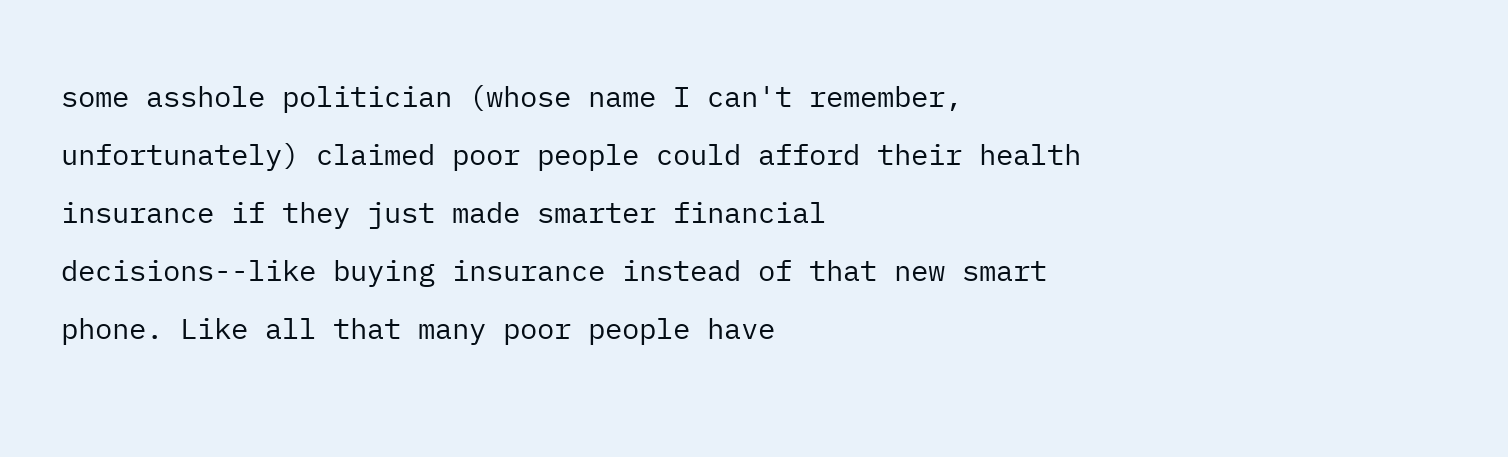some asshole politician (whose name I can't remember, unfortunately) claimed poor people could afford their health insurance if they just made smarter financial decisions--like buying insurance instead of that new smart phone. Like all that many poor people have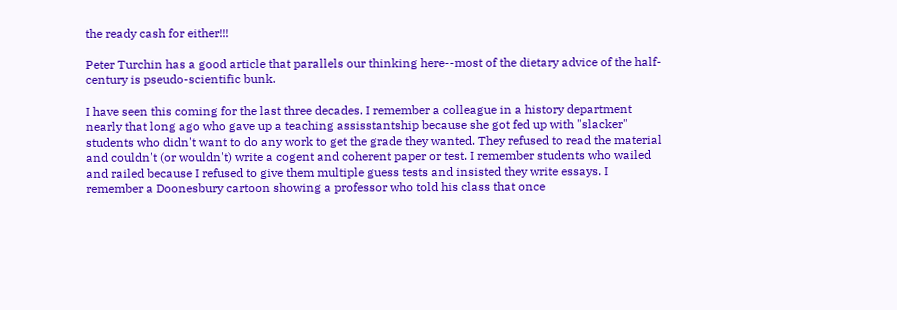the ready cash for either!!!

Peter Turchin has a good article that parallels our thinking here--most of the dietary advice of the half-century is pseudo-scientific bunk.

I have seen this coming for the last three decades. I remember a colleague in a history department nearly that long ago who gave up a teaching assisstantship because she got fed up with "slacker" students who didn't want to do any work to get the grade they wanted. They refused to read the material and couldn't (or wouldn't) write a cogent and coherent paper or test. I remember students who wailed and railed because I refused to give them multiple guess tests and insisted they write essays. I remember a Doonesbury cartoon showing a professor who told his class that once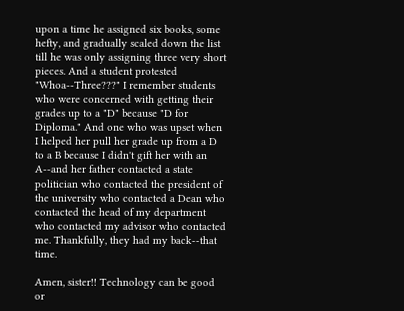upon a time he assigned six books, some hefty, and gradually scaled down the list till he was only assigning three very short pieces. And a student protested "Whoa--Three???" I remember students who were concerned with getting their grades up to a "D" because "D for Diploma." And one who was upset when I helped her pull her grade up from a D to a B because I didn't gift her with an A--and her father contacted a state politician who contacted the president of the university who contacted a Dean who contacted the head of my department who contacted my advisor who contacted me. Thankfully, they had my back--that time.

Amen, sister!! Technology can be good or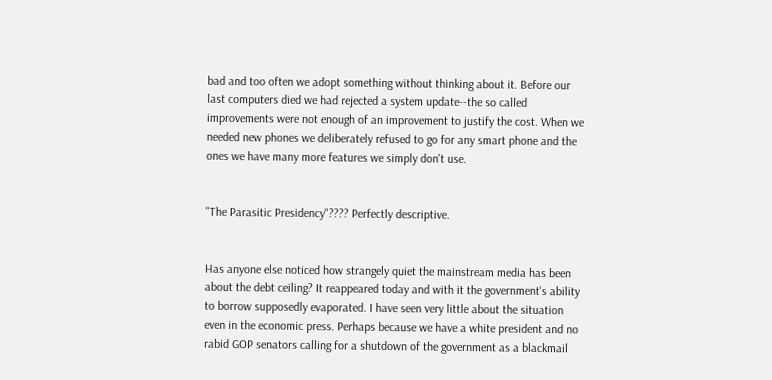bad and too often we adopt something without thinking about it. Before our last computers died we had rejected a system update--the so called improvements were not enough of an improvement to justify the cost. When we needed new phones we deliberately refused to go for any smart phone and the ones we have many more features we simply don't use.


"The Parasitic Presidency"???? Perfectly descriptive.


Has anyone else noticed how strangely quiet the mainstream media has been about the debt ceiling? It reappeared today and with it the government's ability to borrow supposedly evaporated. I have seen very little about the situation even in the economic press. Perhaps because we have a white president and no rabid GOP senators calling for a shutdown of the government as a blackmail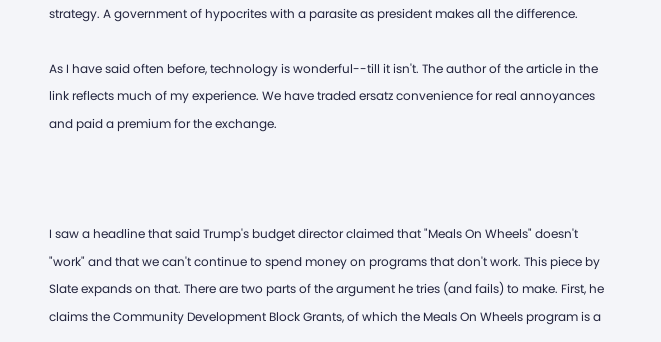strategy. A government of hypocrites with a parasite as president makes all the difference.

As I have said often before, technology is wonderful--till it isn't. The author of the article in the link reflects much of my experience. We have traded ersatz convenience for real annoyances and paid a premium for the exchange.



I saw a headline that said Trump's budget director claimed that "Meals On Wheels" doesn't "work" and that we can't continue to spend money on programs that don't work. This piece by Slate expands on that. There are two parts of the argument he tries (and fails) to make. First, he claims the Community Development Block Grants, of which the Meals On Wheels program is a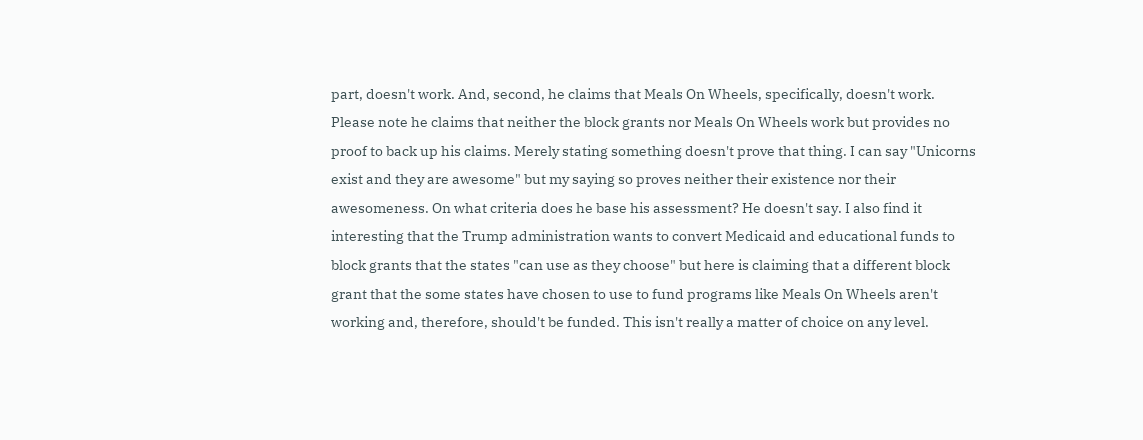part, doesn't work. And, second, he claims that Meals On Wheels, specifically, doesn't work. Please note he claims that neither the block grants nor Meals On Wheels work but provides no proof to back up his claims. Merely stating something doesn't prove that thing. I can say "Unicorns exist and they are awesome" but my saying so proves neither their existence nor their awesomeness. On what criteria does he base his assessment? He doesn't say. I also find it interesting that the Trump administration wants to convert Medicaid and educational funds to block grants that the states "can use as they choose" but here is claiming that a different block grant that the some states have chosen to use to fund programs like Meals On Wheels aren't working and, therefore, should't be funded. This isn't really a matter of choice on any level.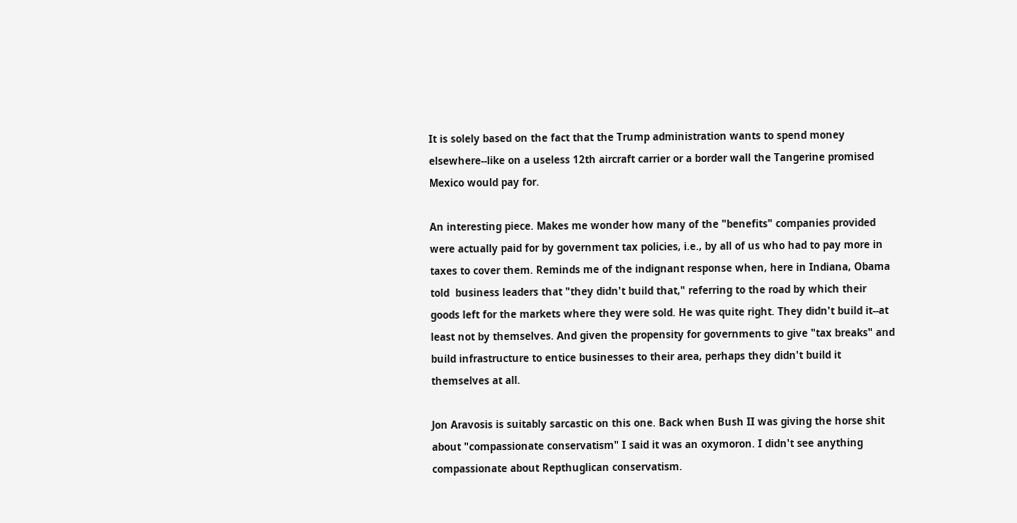It is solely based on the fact that the Trump administration wants to spend money elsewhere--like on a useless 12th aircraft carrier or a border wall the Tangerine promised Mexico would pay for.

An interesting piece. Makes me wonder how many of the "benefits" companies provided were actually paid for by government tax policies, i.e., by all of us who had to pay more in taxes to cover them. Reminds me of the indignant response when, here in Indiana, Obama told  business leaders that "they didn't build that," referring to the road by which their goods left for the markets where they were sold. He was quite right. They didn't build it--at least not by themselves. And given the propensity for governments to give "tax breaks" and build infrastructure to entice businesses to their area, perhaps they didn't build it themselves at all.

Jon Aravosis is suitably sarcastic on this one. Back when Bush II was giving the horse shit about "compassionate conservatism" I said it was an oxymoron. I didn't see anything compassionate about Repthuglican conservatism.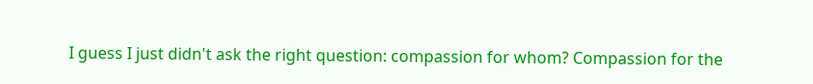I guess I just didn't ask the right question: compassion for whom? Compassion for the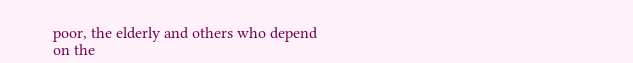poor, the elderly and others who depend on the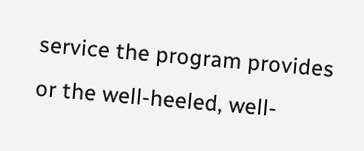service the program provides or the well-heeled, well-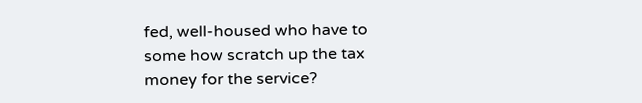fed, well-housed who have to some how scratch up the tax money for the service?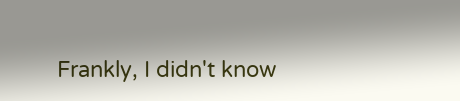Frankly, I didn't know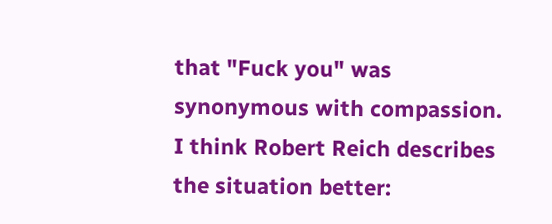that "Fuck you" was synonymous with compassion. I think Robert Reich describes the situation better: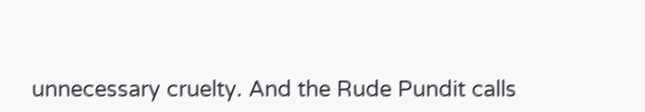unnecessary cruelty. And the Rude Pundit calls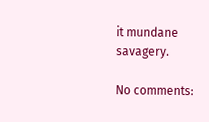it mundane savagery.

No comments: